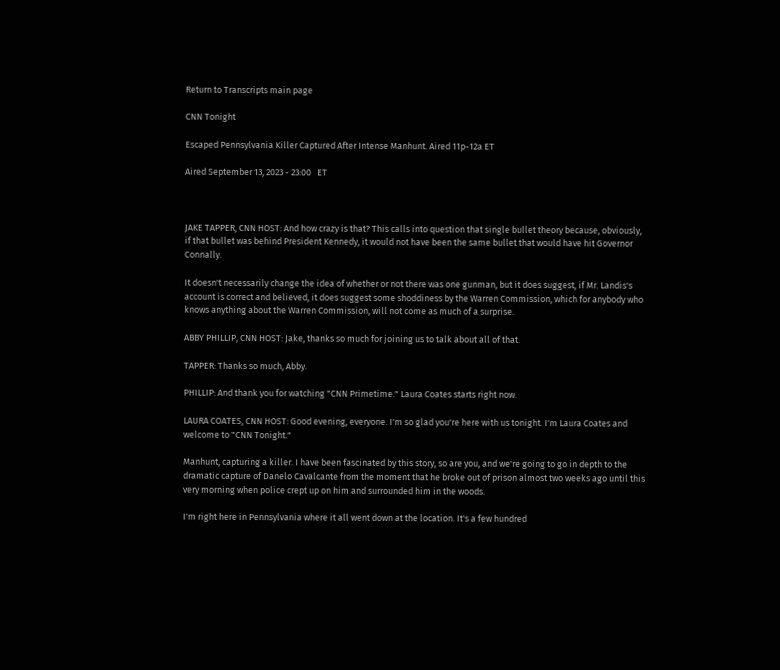Return to Transcripts main page

CNN Tonight

Escaped Pennsylvania Killer Captured After Intense Manhunt. Aired 11p-12a ET

Aired September 13, 2023 - 23:00   ET



JAKE TAPPER, CNN HOST: And how crazy is that? This calls into question that single bullet theory because, obviously, if that bullet was behind President Kennedy, it would not have been the same bullet that would have hit Governor Connally.

It doesn't necessarily change the idea of whether or not there was one gunman, but it does suggest, if Mr. Landis's account is correct and believed, it does suggest some shoddiness by the Warren Commission, which for anybody who knows anything about the Warren Commission, will not come as much of a surprise.

ABBY PHILLIP, CNN HOST: Jake, thanks so much for joining us to talk about all of that.

TAPPER: Thanks so much, Abby.

PHILLIP: And thank you for watching "CNN Primetime." Laura Coates starts right now.

LAURA COATES, CNN HOST: Good evening, everyone. I'm so glad you're here with us tonight. I'm Laura Coates and welcome to "CNN Tonight."

Manhunt, capturing a killer. I have been fascinated by this story, so are you, and we're going to go in depth to the dramatic capture of Danelo Cavalcante from the moment that he broke out of prison almost two weeks ago until this very morning when police crept up on him and surrounded him in the woods.

I'm right here in Pennsylvania where it all went down at the location. It's a few hundred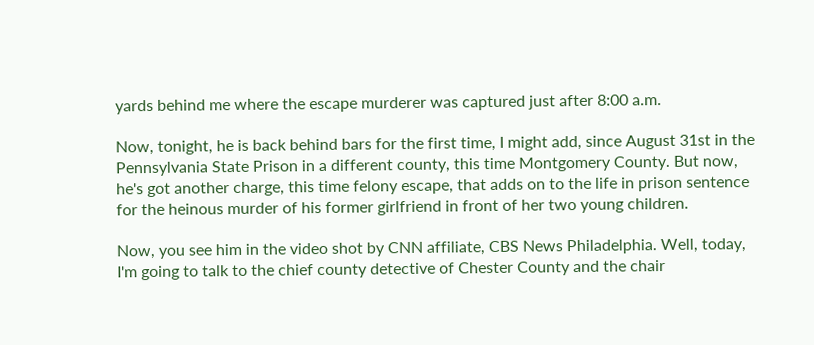yards behind me where the escape murderer was captured just after 8:00 a.m.

Now, tonight, he is back behind bars for the first time, I might add, since August 31st in the Pennsylvania State Prison in a different county, this time Montgomery County. But now, he's got another charge, this time felony escape, that adds on to the life in prison sentence for the heinous murder of his former girlfriend in front of her two young children.

Now, you see him in the video shot by CNN affiliate, CBS News Philadelphia. Well, today, I'm going to talk to the chief county detective of Chester County and the chair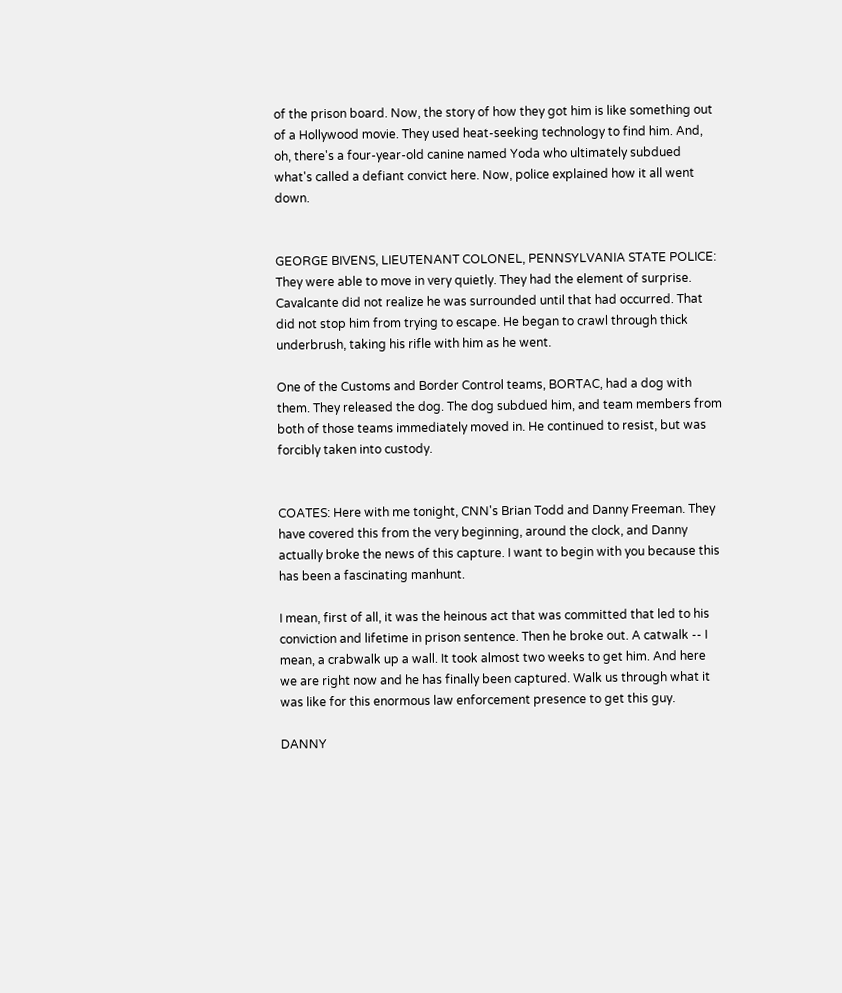of the prison board. Now, the story of how they got him is like something out of a Hollywood movie. They used heat-seeking technology to find him. And, oh, there's a four-year-old canine named Yoda who ultimately subdued what's called a defiant convict here. Now, police explained how it all went down.


GEORGE BIVENS, LIEUTENANT COLONEL, PENNSYLVANIA STATE POLICE: They were able to move in very quietly. They had the element of surprise. Cavalcante did not realize he was surrounded until that had occurred. That did not stop him from trying to escape. He began to crawl through thick underbrush, taking his rifle with him as he went.

One of the Customs and Border Control teams, BORTAC, had a dog with them. They released the dog. The dog subdued him, and team members from both of those teams immediately moved in. He continued to resist, but was forcibly taken into custody.


COATES: Here with me tonight, CNN's Brian Todd and Danny Freeman. They have covered this from the very beginning, around the clock, and Danny actually broke the news of this capture. I want to begin with you because this has been a fascinating manhunt.

I mean, first of all, it was the heinous act that was committed that led to his conviction and lifetime in prison sentence. Then he broke out. A catwalk -- I mean, a crabwalk up a wall. It took almost two weeks to get him. And here we are right now and he has finally been captured. Walk us through what it was like for this enormous law enforcement presence to get this guy.

DANNY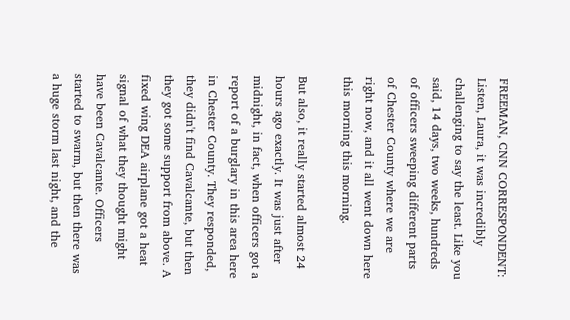FREEMAN, CNN CORRESPONDENT: Listen, Laura, it was incredibly challenging to say the least. Like you said, 14 days, two weeks, hundreds of officers sweeping different parts of Chester County where we are right now, and it all went down here this morning this morning.

But also, it really started almost 24 hours ago exactly. It was just after midnight, in fact, when officers got a report of a burglary in this area here in Chester County. They responded, they didn't find Cavalcante, but then they got some support from above. A fixed wing DEA airplane got a heat signal of what they thought might have been Cavalcante. Officers started to swarm, but then there was a huge storm last night, and the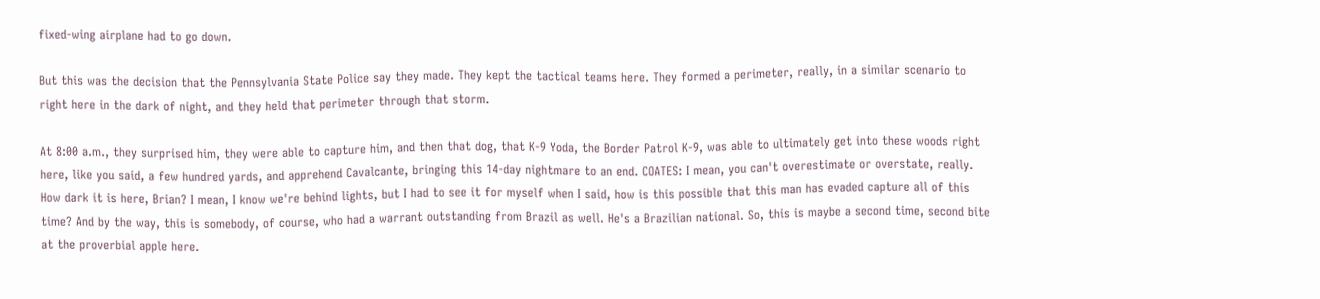fixed-wing airplane had to go down.

But this was the decision that the Pennsylvania State Police say they made. They kept the tactical teams here. They formed a perimeter, really, in a similar scenario to right here in the dark of night, and they held that perimeter through that storm.

At 8:00 a.m., they surprised him, they were able to capture him, and then that dog, that K-9 Yoda, the Border Patrol K-9, was able to ultimately get into these woods right here, like you said, a few hundred yards, and apprehend Cavalcante, bringing this 14-day nightmare to an end. COATES: I mean, you can't overestimate or overstate, really. How dark it is here, Brian? I mean, I know we're behind lights, but I had to see it for myself when I said, how is this possible that this man has evaded capture all of this time? And by the way, this is somebody, of course, who had a warrant outstanding from Brazil as well. He's a Brazilian national. So, this is maybe a second time, second bite at the proverbial apple here.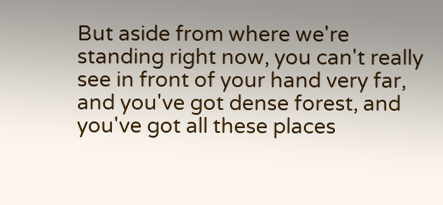But aside from where we're standing right now, you can't really see in front of your hand very far, and you've got dense forest, and you've got all these places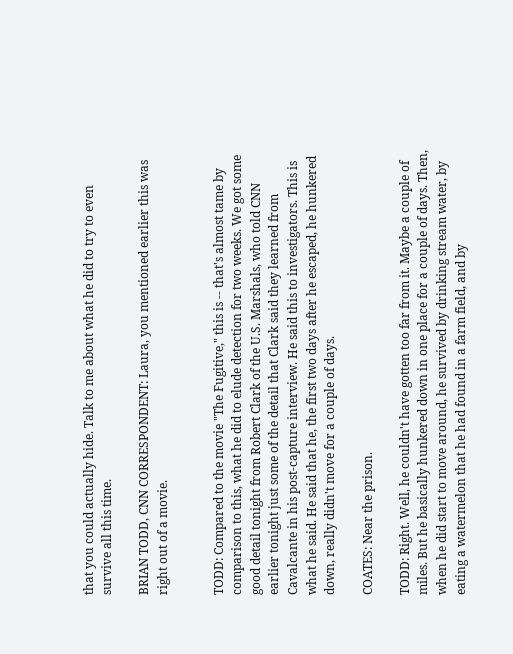that you could actually hide. Talk to me about what he did to try to even survive all this time.

BRIAN TODD, CNN CORRESPONDENT: Laura, you mentioned earlier this was right out of a movie.


TODD: Compared to the movie "The Fugitive," this is -- that's almost tame by comparison to this, what he did to elude detection for two weeks. We got some good detail tonight from Robert Clark of the U.S. Marshals, who told CNN earlier tonight just some of the detail that Clark said they learned from Cavalcante in his post-capture interview. He said this to investigators. This is what he said. He said that he, the first two days after he escaped, he hunkered down, really didn't move for a couple of days.

COATES: Near the prison.

TODD: Right. Well, he couldn't have gotten too far from it. Maybe a couple of miles. But he basically hunkered down in one place for a couple of days. Then, when he did start to move around, he survived by drinking stream water, by eating a watermelon that he had found in a farm field, and by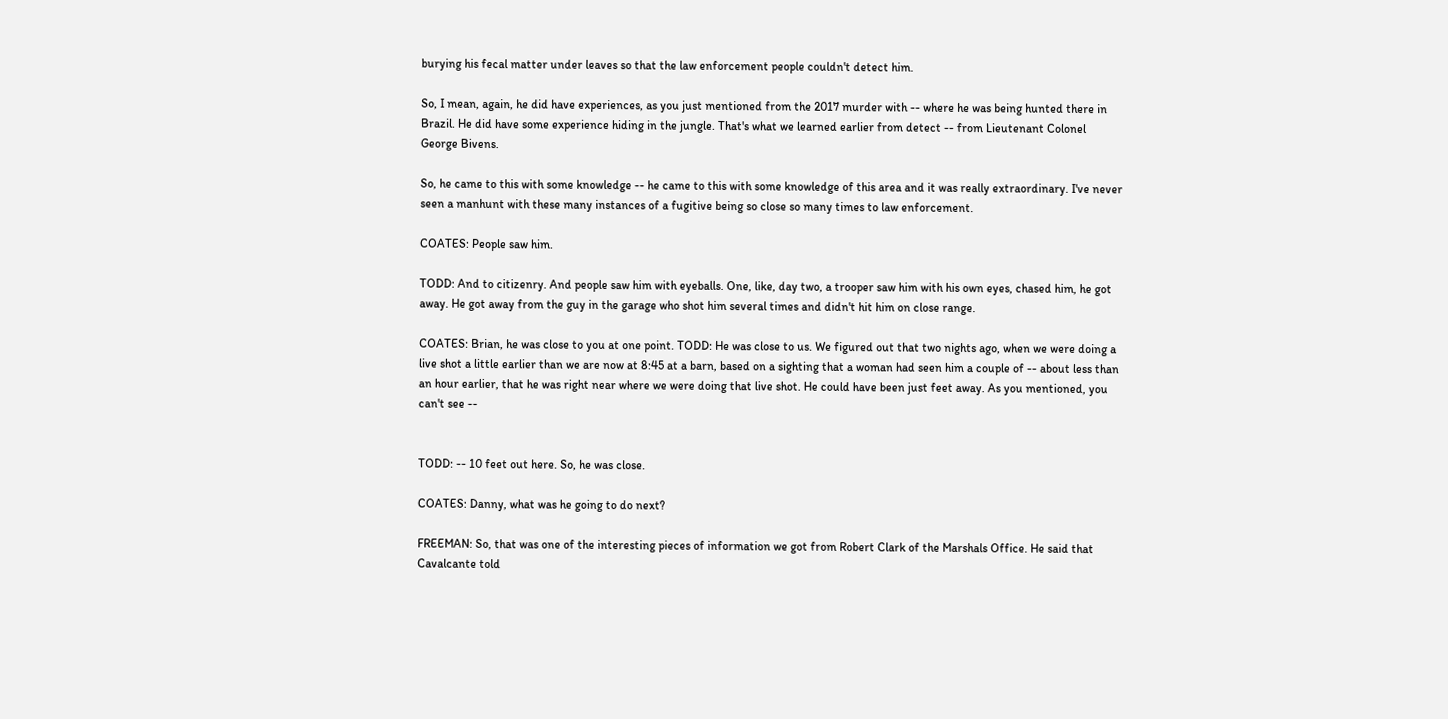burying his fecal matter under leaves so that the law enforcement people couldn't detect him.

So, I mean, again, he did have experiences, as you just mentioned from the 2017 murder with -- where he was being hunted there in Brazil. He did have some experience hiding in the jungle. That's what we learned earlier from detect -- from Lieutenant Colonel George Bivens.

So, he came to this with some knowledge -- he came to this with some knowledge of this area and it was really extraordinary. I've never seen a manhunt with these many instances of a fugitive being so close so many times to law enforcement.

COATES: People saw him.

TODD: And to citizenry. And people saw him with eyeballs. One, like, day two, a trooper saw him with his own eyes, chased him, he got away. He got away from the guy in the garage who shot him several times and didn't hit him on close range.

COATES: Brian, he was close to you at one point. TODD: He was close to us. We figured out that two nights ago, when we were doing a live shot a little earlier than we are now at 8:45 at a barn, based on a sighting that a woman had seen him a couple of -- about less than an hour earlier, that he was right near where we were doing that live shot. He could have been just feet away. As you mentioned, you can't see --


TODD: -- 10 feet out here. So, he was close.

COATES: Danny, what was he going to do next?

FREEMAN: So, that was one of the interesting pieces of information we got from Robert Clark of the Marshals Office. He said that Cavalcante told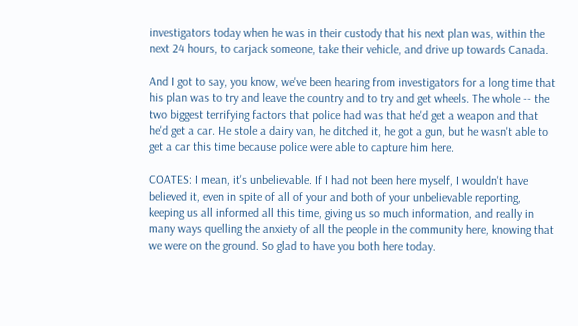investigators today when he was in their custody that his next plan was, within the next 24 hours, to carjack someone, take their vehicle, and drive up towards Canada.

And I got to say, you know, we've been hearing from investigators for a long time that his plan was to try and leave the country and to try and get wheels. The whole -- the two biggest terrifying factors that police had was that he'd get a weapon and that he'd get a car. He stole a dairy van, he ditched it, he got a gun, but he wasn't able to get a car this time because police were able to capture him here.

COATES: I mean, it's unbelievable. If I had not been here myself, I wouldn't have believed it, even in spite of all of your and both of your unbelievable reporting, keeping us all informed all this time, giving us so much information, and really in many ways quelling the anxiety of all the people in the community here, knowing that we were on the ground. So glad to have you both here today.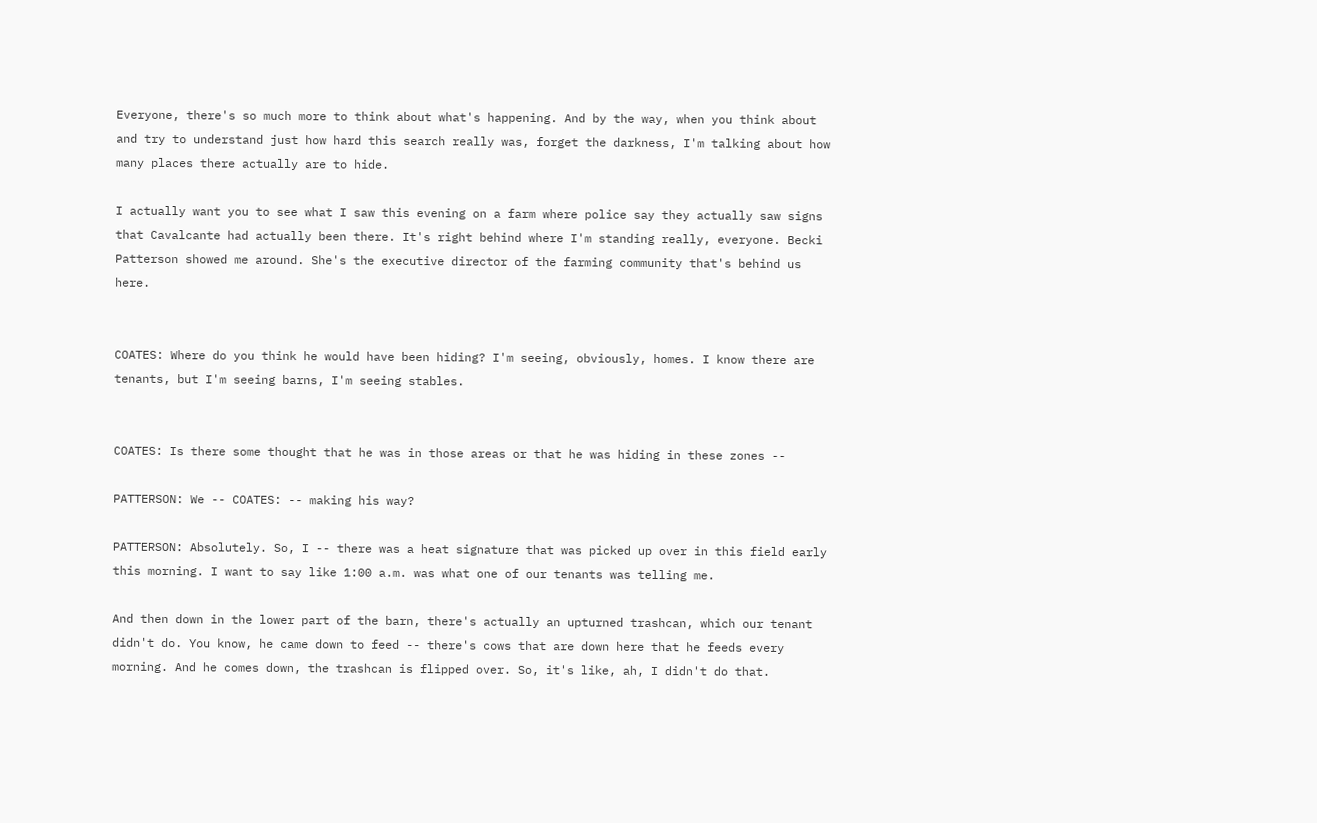Everyone, there's so much more to think about what's happening. And by the way, when you think about and try to understand just how hard this search really was, forget the darkness, I'm talking about how many places there actually are to hide.

I actually want you to see what I saw this evening on a farm where police say they actually saw signs that Cavalcante had actually been there. It's right behind where I'm standing really, everyone. Becki Patterson showed me around. She's the executive director of the farming community that's behind us here.


COATES: Where do you think he would have been hiding? I'm seeing, obviously, homes. I know there are tenants, but I'm seeing barns, I'm seeing stables.


COATES: Is there some thought that he was in those areas or that he was hiding in these zones --

PATTERSON: We -- COATES: -- making his way?

PATTERSON: Absolutely. So, I -- there was a heat signature that was picked up over in this field early this morning. I want to say like 1:00 a.m. was what one of our tenants was telling me.

And then down in the lower part of the barn, there's actually an upturned trashcan, which our tenant didn't do. You know, he came down to feed -- there's cows that are down here that he feeds every morning. And he comes down, the trashcan is flipped over. So, it's like, ah, I didn't do that.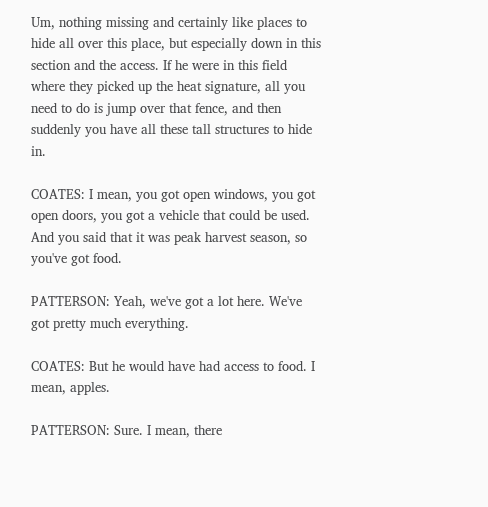Um, nothing missing and certainly like places to hide all over this place, but especially down in this section and the access. If he were in this field where they picked up the heat signature, all you need to do is jump over that fence, and then suddenly you have all these tall structures to hide in.

COATES: I mean, you got open windows, you got open doors, you got a vehicle that could be used. And you said that it was peak harvest season, so you've got food.

PATTERSON: Yeah, we've got a lot here. We've got pretty much everything.

COATES: But he would have had access to food. I mean, apples.

PATTERSON: Sure. I mean, there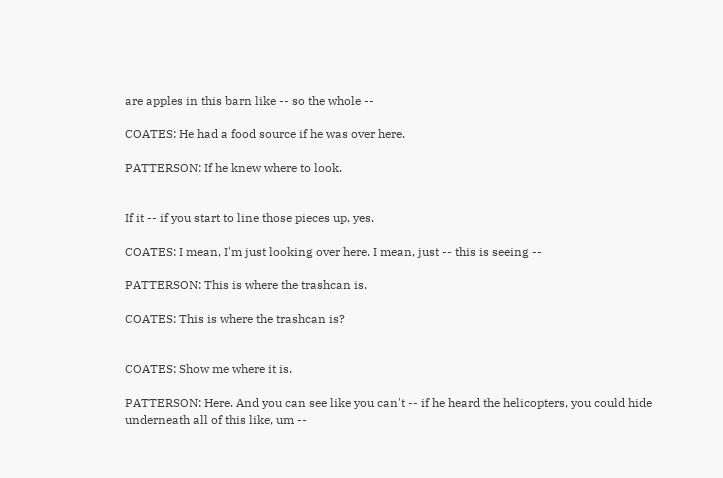are apples in this barn like -- so the whole --

COATES: He had a food source if he was over here.

PATTERSON: If he knew where to look.


If it -- if you start to line those pieces up, yes.

COATES: I mean, I'm just looking over here. I mean, just -- this is seeing --

PATTERSON: This is where the trashcan is.

COATES: This is where the trashcan is?


COATES: Show me where it is.

PATTERSON: Here. And you can see like you can't -- if he heard the helicopters, you could hide underneath all of this like, um --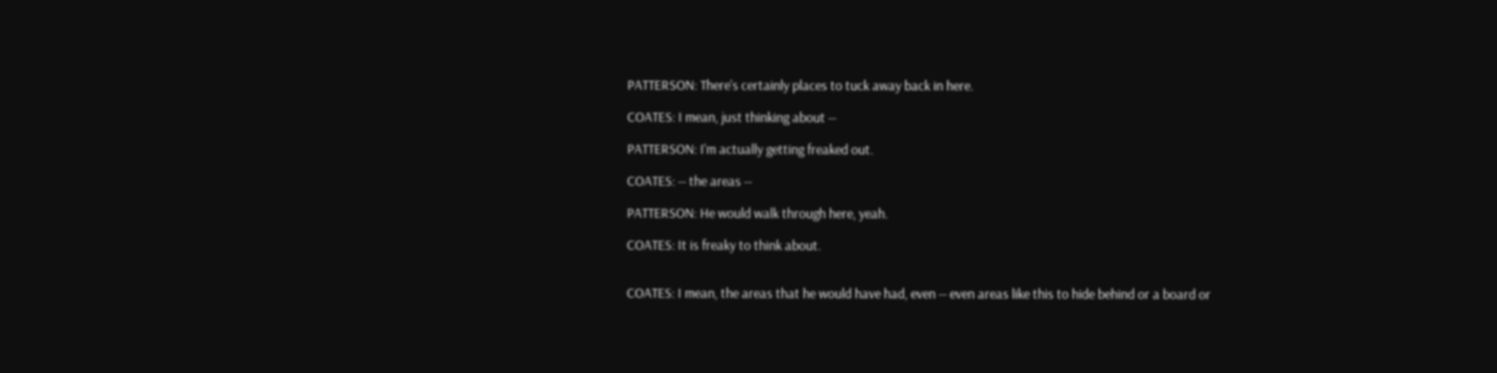PATTERSON: There's certainly places to tuck away back in here.

COATES: I mean, just thinking about --

PATTERSON: I'm actually getting freaked out.

COATES: -- the areas --

PATTERSON: He would walk through here, yeah.

COATES: It is freaky to think about.


COATES: I mean, the areas that he would have had, even -- even areas like this to hide behind or a board or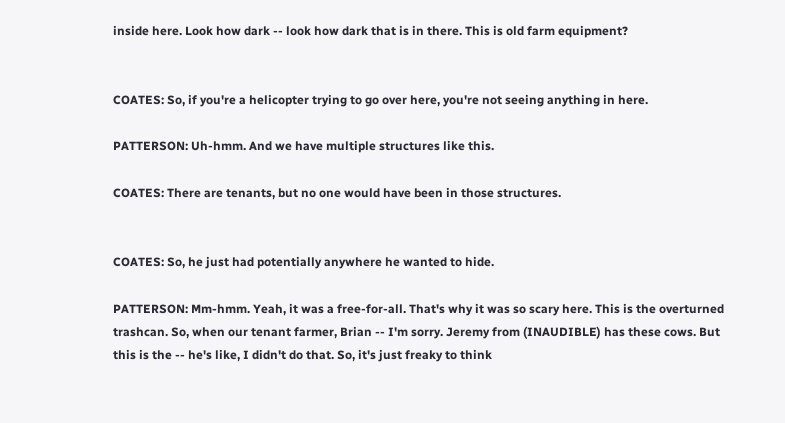inside here. Look how dark -- look how dark that is in there. This is old farm equipment?


COATES: So, if you're a helicopter trying to go over here, you're not seeing anything in here.

PATTERSON: Uh-hmm. And we have multiple structures like this.

COATES: There are tenants, but no one would have been in those structures.


COATES: So, he just had potentially anywhere he wanted to hide.

PATTERSON: Mm-hmm. Yeah, it was a free-for-all. That's why it was so scary here. This is the overturned trashcan. So, when our tenant farmer, Brian -- I'm sorry. Jeremy from (INAUDIBLE) has these cows. But this is the -- he's like, I didn't do that. So, it's just freaky to think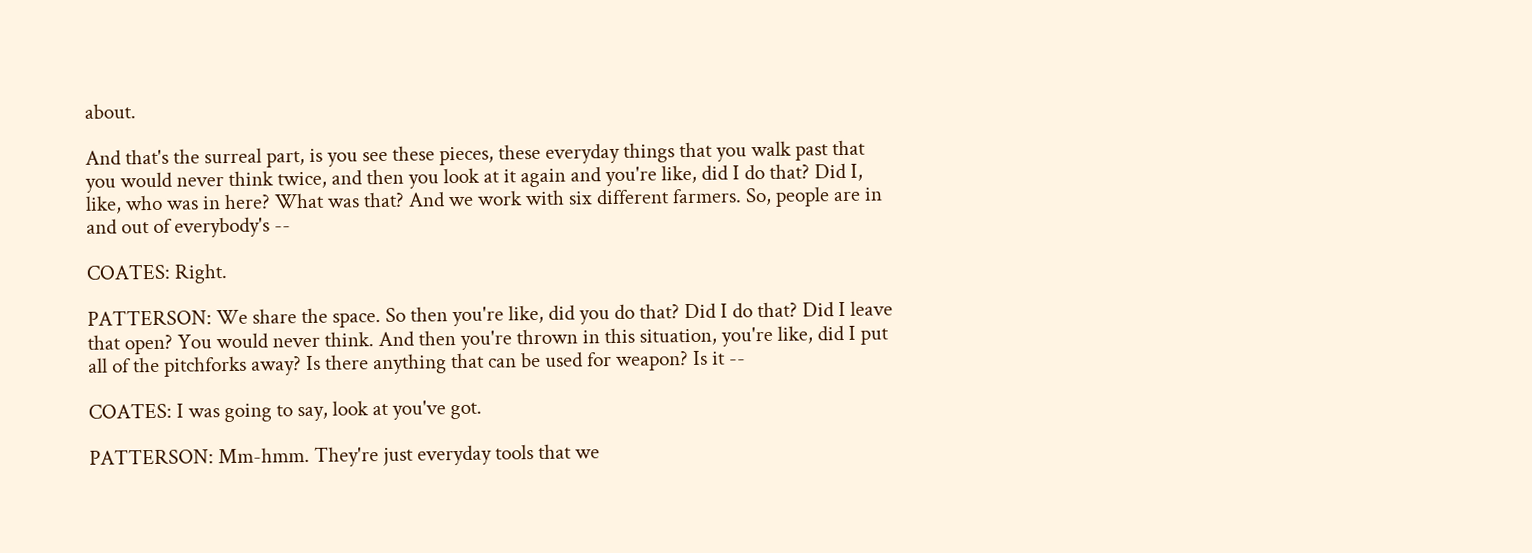about.

And that's the surreal part, is you see these pieces, these everyday things that you walk past that you would never think twice, and then you look at it again and you're like, did I do that? Did I, like, who was in here? What was that? And we work with six different farmers. So, people are in and out of everybody's --

COATES: Right.

PATTERSON: We share the space. So then you're like, did you do that? Did I do that? Did I leave that open? You would never think. And then you're thrown in this situation, you're like, did I put all of the pitchforks away? Is there anything that can be used for weapon? Is it --

COATES: I was going to say, look at you've got.

PATTERSON: Mm-hmm. They're just everyday tools that we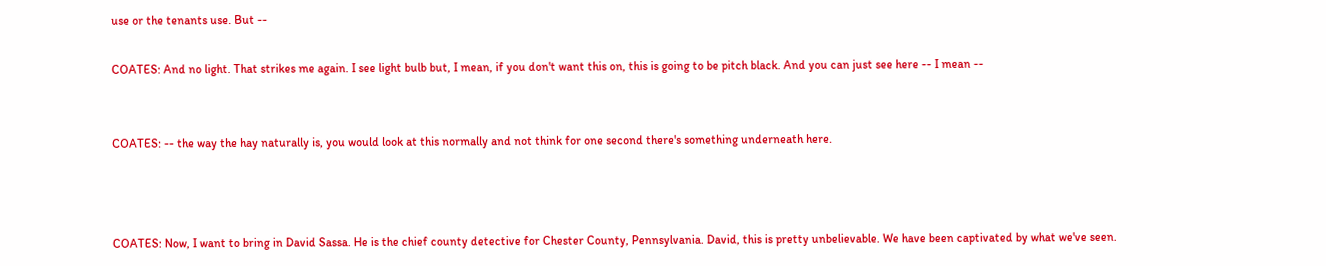use or the tenants use. But --

COATES: And no light. That strikes me again. I see light bulb but, I mean, if you don't want this on, this is going to be pitch black. And you can just see here -- I mean --


COATES: -- the way the hay naturally is, you would look at this normally and not think for one second there's something underneath here.



COATES: Now, I want to bring in David Sassa. He is the chief county detective for Chester County, Pennsylvania. David, this is pretty unbelievable. We have been captivated by what we've seen.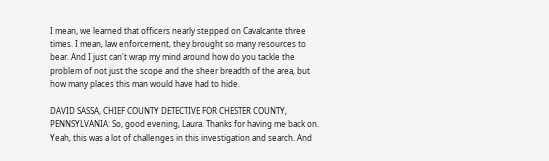I mean, we learned that officers nearly stepped on Cavalcante three times. I mean, law enforcement, they brought so many resources to bear. And I just can't wrap my mind around how do you tackle the problem of not just the scope and the sheer breadth of the area, but how many places this man would have had to hide.

DAVID SASSA, CHIEF COUNTY DETECTIVE FOR CHESTER COUNTY, PENNSYLVANIA: So, good evening, Laura. Thanks for having me back on. Yeah, this was a lot of challenges in this investigation and search. And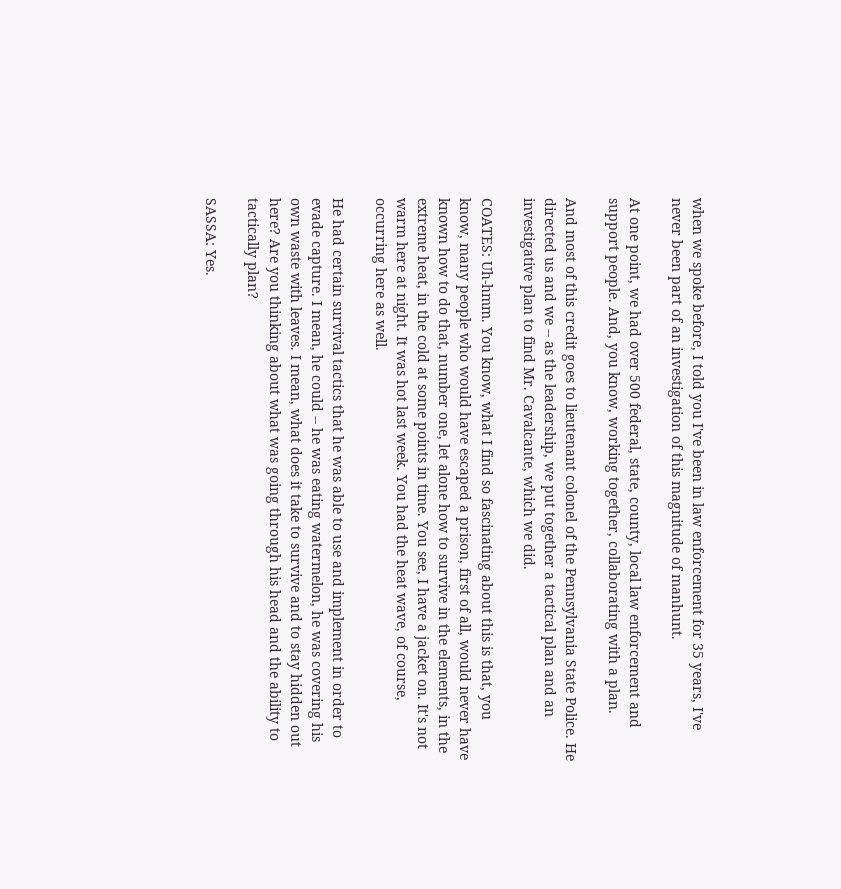when we spoke before, I told you I've been in law enforcement for 35 years, I've never been part of an investigation of this magnitude of manhunt.

At one point, we had over 500 federal, state, county, local law enforcement and support people. And, you know, working together, collaborating with a plan.

And most of this credit goes to lieutenant colonel of the Pennsylvania State Police. He directed us and we -- as the leadership, we put together a tactical plan and an investigative plan to find Mr. Cavalcante, which we did.

COATES: Uh-hmm. You know, what I find so fascinating about this is that, you know, many people who would have escaped a prison, first of all, would never have known how to do that, number one, let alone how to survive in the elements, in the extreme heat, in the cold at some points in time. You see, I have a jacket on. It's not warm here at night. It was hot last week. You had the heat wave, of course, occurring here as well.

He had certain survival tactics that he was able to use and implement in order to evade capture. I mean, he could -- he was eating watermelon, he was covering his own waste with leaves. I mean, what does it take to survive and to stay hidden out here? Are you thinking about what was going through his head and the ability to tactically plan?

SASSA: Yes.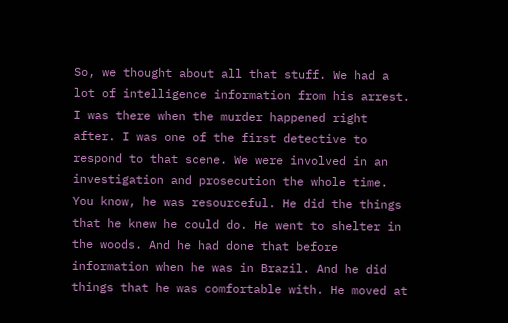So, we thought about all that stuff. We had a lot of intelligence information from his arrest. I was there when the murder happened right after. I was one of the first detective to respond to that scene. We were involved in an investigation and prosecution the whole time. You know, he was resourceful. He did the things that he knew he could do. He went to shelter in the woods. And he had done that before information when he was in Brazil. And he did things that he was comfortable with. He moved at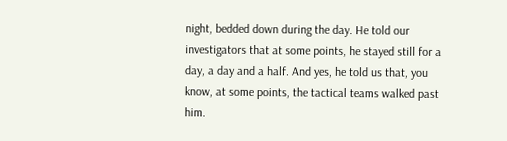night, bedded down during the day. He told our investigators that at some points, he stayed still for a day, a day and a half. And yes, he told us that, you know, at some points, the tactical teams walked past him.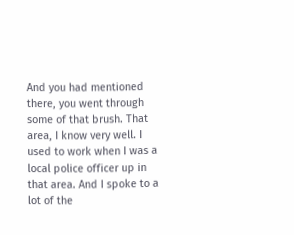And you had mentioned there, you went through some of that brush. That area, I know very well. I used to work when I was a local police officer up in that area. And I spoke to a lot of the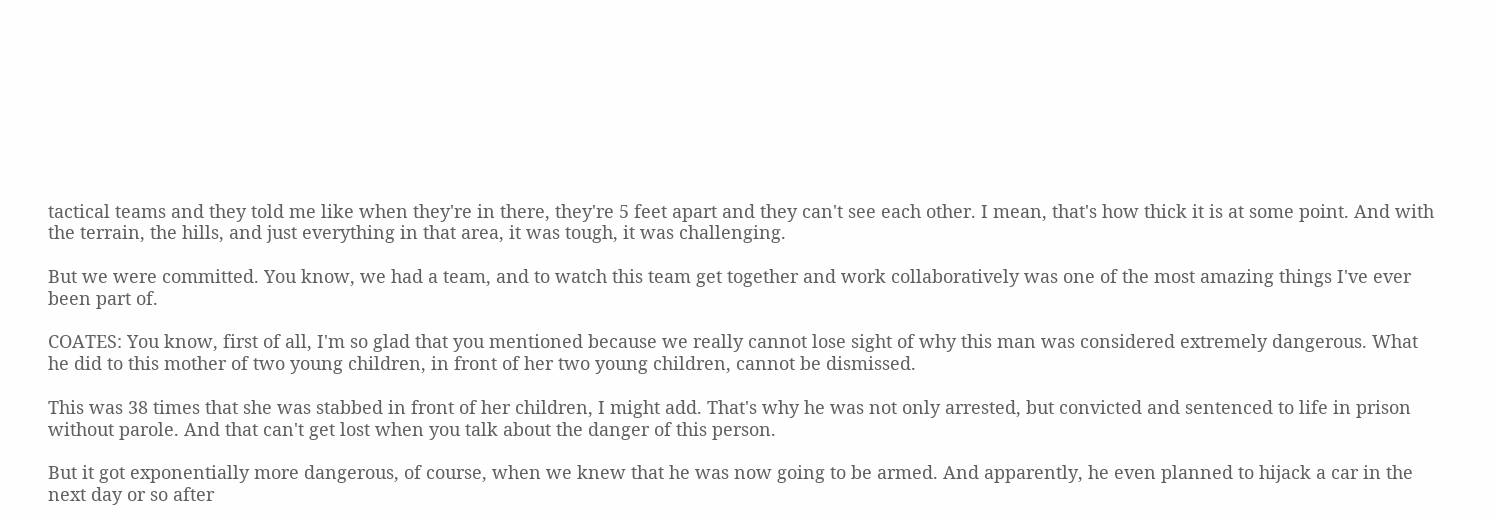tactical teams and they told me like when they're in there, they're 5 feet apart and they can't see each other. I mean, that's how thick it is at some point. And with the terrain, the hills, and just everything in that area, it was tough, it was challenging.

But we were committed. You know, we had a team, and to watch this team get together and work collaboratively was one of the most amazing things I've ever been part of.

COATES: You know, first of all, I'm so glad that you mentioned because we really cannot lose sight of why this man was considered extremely dangerous. What he did to this mother of two young children, in front of her two young children, cannot be dismissed.

This was 38 times that she was stabbed in front of her children, I might add. That's why he was not only arrested, but convicted and sentenced to life in prison without parole. And that can't get lost when you talk about the danger of this person.

But it got exponentially more dangerous, of course, when we knew that he was now going to be armed. And apparently, he even planned to hijack a car in the next day or so after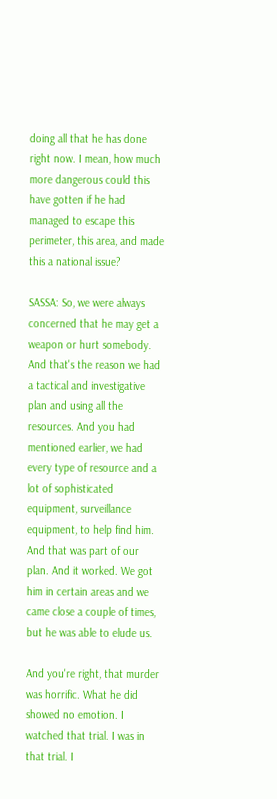doing all that he has done right now. I mean, how much more dangerous could this have gotten if he had managed to escape this perimeter, this area, and made this a national issue?

SASSA: So, we were always concerned that he may get a weapon or hurt somebody. And that's the reason we had a tactical and investigative plan and using all the resources. And you had mentioned earlier, we had every type of resource and a lot of sophisticated equipment, surveillance equipment, to help find him. And that was part of our plan. And it worked. We got him in certain areas and we came close a couple of times, but he was able to elude us.

And you're right, that murder was horrific. What he did showed no emotion. I watched that trial. I was in that trial. I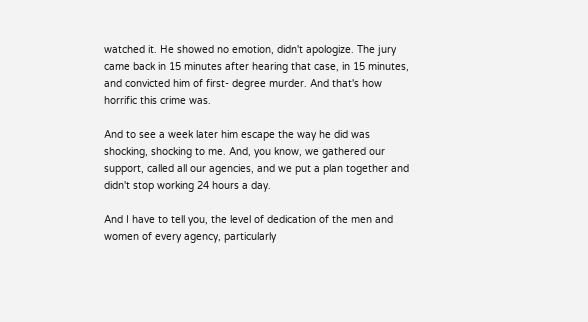watched it. He showed no emotion, didn't apologize. The jury came back in 15 minutes after hearing that case, in 15 minutes, and convicted him of first- degree murder. And that's how horrific this crime was.

And to see a week later him escape the way he did was shocking, shocking to me. And, you know, we gathered our support, called all our agencies, and we put a plan together and didn't stop working 24 hours a day.

And I have to tell you, the level of dedication of the men and women of every agency, particularly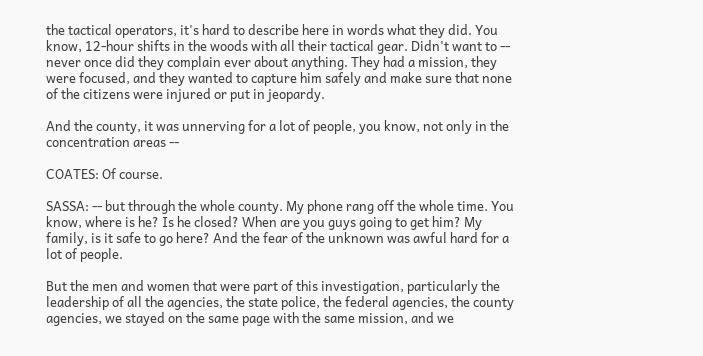the tactical operators, it's hard to describe here in words what they did. You know, 12-hour shifts in the woods with all their tactical gear. Didn't want to -- never once did they complain ever about anything. They had a mission, they were focused, and they wanted to capture him safely and make sure that none of the citizens were injured or put in jeopardy.

And the county, it was unnerving for a lot of people, you know, not only in the concentration areas --

COATES: Of course.

SASSA: -- but through the whole county. My phone rang off the whole time. You know, where is he? Is he closed? When are you guys going to get him? My family, is it safe to go here? And the fear of the unknown was awful hard for a lot of people.

But the men and women that were part of this investigation, particularly the leadership of all the agencies, the state police, the federal agencies, the county agencies, we stayed on the same page with the same mission, and we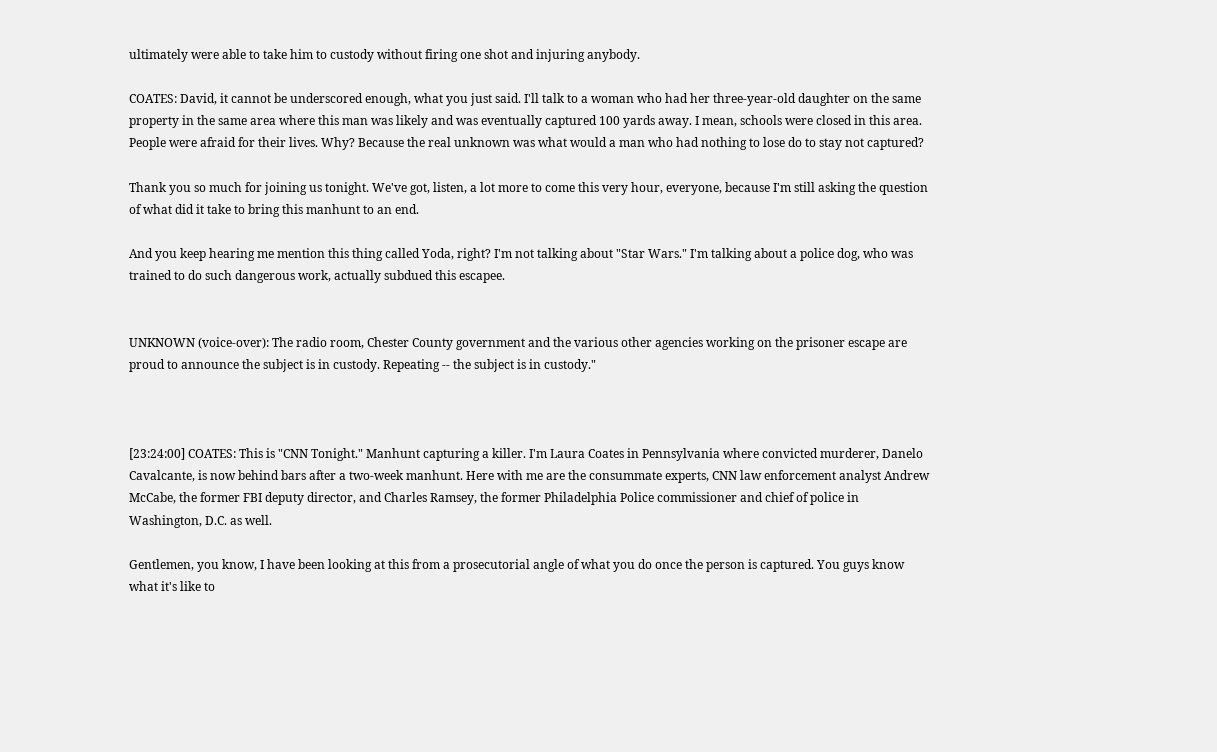ultimately were able to take him to custody without firing one shot and injuring anybody.

COATES: David, it cannot be underscored enough, what you just said. I'll talk to a woman who had her three-year-old daughter on the same property in the same area where this man was likely and was eventually captured 100 yards away. I mean, schools were closed in this area. People were afraid for their lives. Why? Because the real unknown was what would a man who had nothing to lose do to stay not captured?

Thank you so much for joining us tonight. We've got, listen, a lot more to come this very hour, everyone, because I'm still asking the question of what did it take to bring this manhunt to an end.

And you keep hearing me mention this thing called Yoda, right? I'm not talking about "Star Wars." I'm talking about a police dog, who was trained to do such dangerous work, actually subdued this escapee.


UNKNOWN (voice-over): The radio room, Chester County government and the various other agencies working on the prisoner escape are proud to announce the subject is in custody. Repeating -- the subject is in custody."



[23:24:00] COATES: This is "CNN Tonight." Manhunt capturing a killer. I'm Laura Coates in Pennsylvania where convicted murderer, Danelo Cavalcante, is now behind bars after a two-week manhunt. Here with me are the consummate experts, CNN law enforcement analyst Andrew McCabe, the former FBI deputy director, and Charles Ramsey, the former Philadelphia Police commissioner and chief of police in Washington, D.C. as well.

Gentlemen, you know, I have been looking at this from a prosecutorial angle of what you do once the person is captured. You guys know what it's like to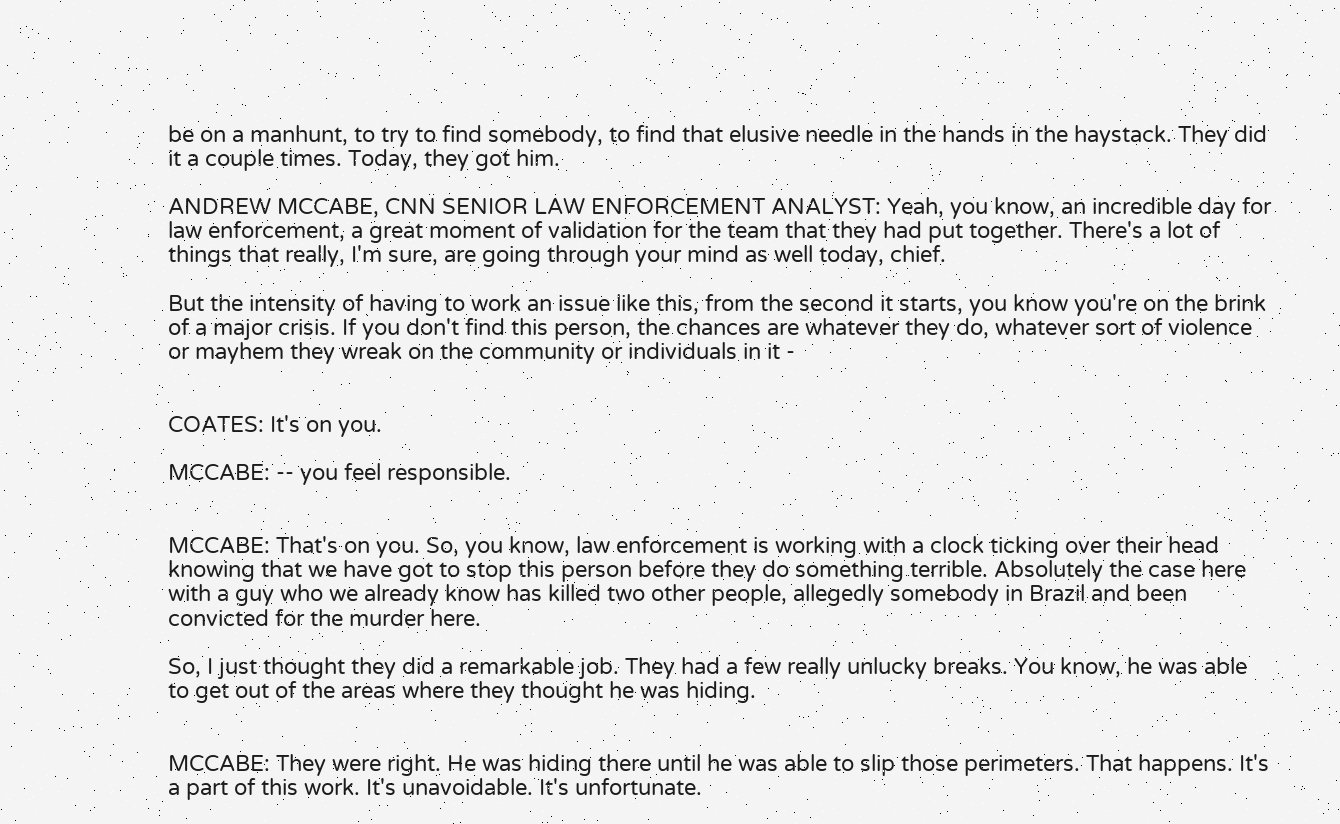be on a manhunt, to try to find somebody, to find that elusive needle in the hands in the haystack. They did it a couple times. Today, they got him.

ANDREW MCCABE, CNN SENIOR LAW ENFORCEMENT ANALYST: Yeah, you know, an incredible day for law enforcement, a great moment of validation for the team that they had put together. There's a lot of things that really, I'm sure, are going through your mind as well today, chief.

But the intensity of having to work an issue like this, from the second it starts, you know you're on the brink of a major crisis. If you don't find this person, the chances are whatever they do, whatever sort of violence or mayhem they wreak on the community or individuals in it -


COATES: It's on you.

MCCABE: -- you feel responsible.


MCCABE: That's on you. So, you know, law enforcement is working with a clock ticking over their head knowing that we have got to stop this person before they do something terrible. Absolutely the case here with a guy who we already know has killed two other people, allegedly somebody in Brazil and been convicted for the murder here.

So, I just thought they did a remarkable job. They had a few really unlucky breaks. You know, he was able to get out of the areas where they thought he was hiding.


MCCABE: They were right. He was hiding there until he was able to slip those perimeters. That happens. It's a part of this work. It's unavoidable. It's unfortunate.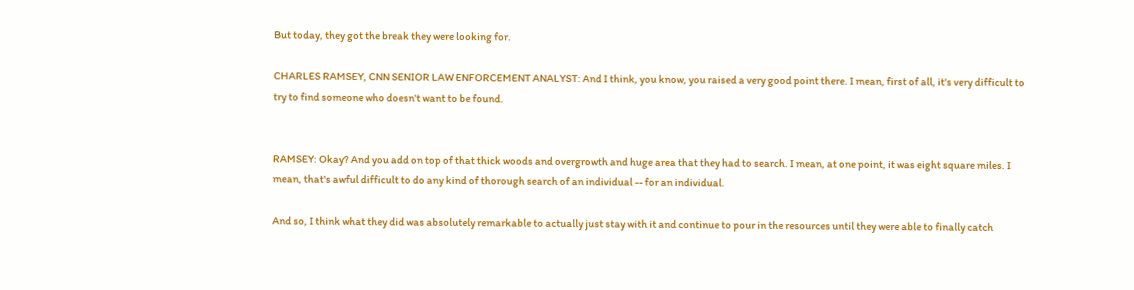But today, they got the break they were looking for.

CHARLES RAMSEY, CNN SENIOR LAW ENFORCEMENT ANALYST: And I think, you know, you raised a very good point there. I mean, first of all, it's very difficult to try to find someone who doesn't want to be found.


RAMSEY: Okay? And you add on top of that thick woods and overgrowth and huge area that they had to search. I mean, at one point, it was eight square miles. I mean, that's awful difficult to do any kind of thorough search of an individual -- for an individual.

And so, I think what they did was absolutely remarkable to actually just stay with it and continue to pour in the resources until they were able to finally catch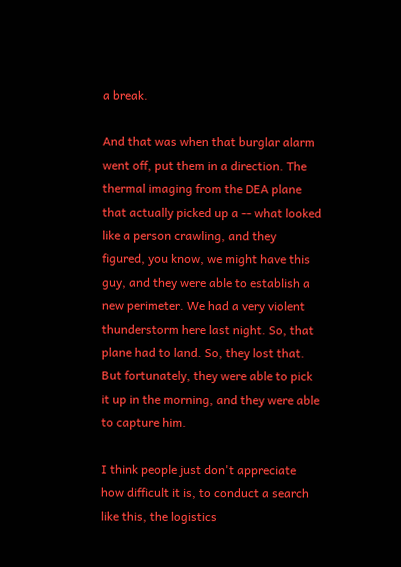a break.

And that was when that burglar alarm went off, put them in a direction. The thermal imaging from the DEA plane that actually picked up a -- what looked like a person crawling, and they figured, you know, we might have this guy, and they were able to establish a new perimeter. We had a very violent thunderstorm here last night. So, that plane had to land. So, they lost that. But fortunately, they were able to pick it up in the morning, and they were able to capture him.

I think people just don't appreciate how difficult it is, to conduct a search like this, the logistics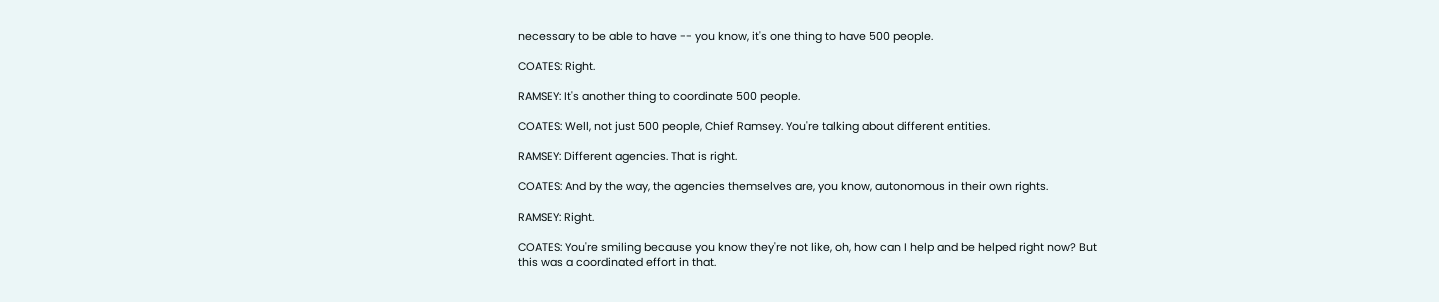necessary to be able to have -- you know, it's one thing to have 500 people.

COATES: Right.

RAMSEY: It's another thing to coordinate 500 people.

COATES: Well, not just 500 people, Chief Ramsey. You're talking about different entities.

RAMSEY: Different agencies. That is right.

COATES: And by the way, the agencies themselves are, you know, autonomous in their own rights.

RAMSEY: Right.

COATES: You're smiling because you know they're not like, oh, how can I help and be helped right now? But this was a coordinated effort in that.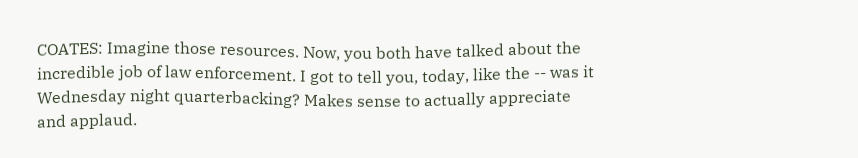COATES: Imagine those resources. Now, you both have talked about the incredible job of law enforcement. I got to tell you, today, like the -- was it Wednesday night quarterbacking? Makes sense to actually appreciate and applaud.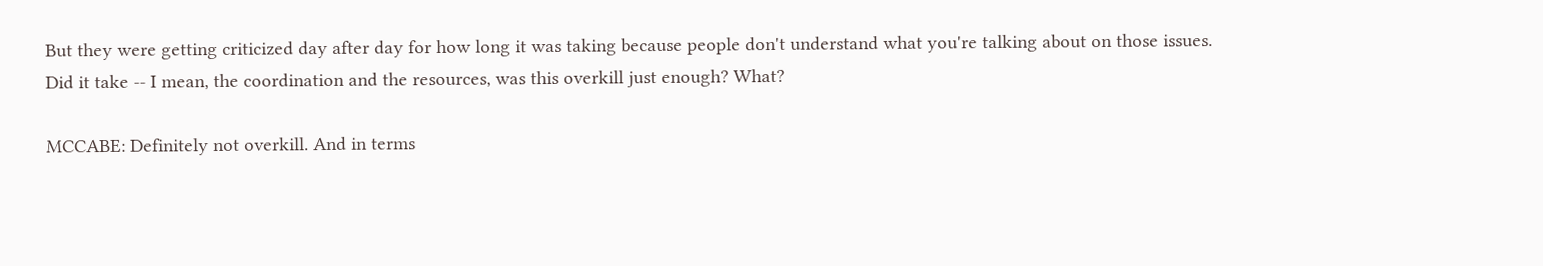But they were getting criticized day after day for how long it was taking because people don't understand what you're talking about on those issues. Did it take -- I mean, the coordination and the resources, was this overkill just enough? What?

MCCABE: Definitely not overkill. And in terms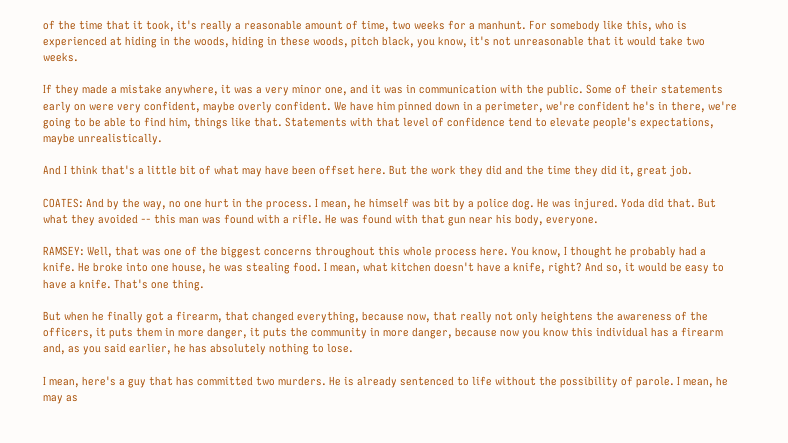of the time that it took, it's really a reasonable amount of time, two weeks for a manhunt. For somebody like this, who is experienced at hiding in the woods, hiding in these woods, pitch black, you know, it's not unreasonable that it would take two weeks.

If they made a mistake anywhere, it was a very minor one, and it was in communication with the public. Some of their statements early on were very confident, maybe overly confident. We have him pinned down in a perimeter, we're confident he's in there, we're going to be able to find him, things like that. Statements with that level of confidence tend to elevate people's expectations, maybe unrealistically.

And I think that's a little bit of what may have been offset here. But the work they did and the time they did it, great job.

COATES: And by the way, no one hurt in the process. I mean, he himself was bit by a police dog. He was injured. Yoda did that. But what they avoided -- this man was found with a rifle. He was found with that gun near his body, everyone.

RAMSEY: Well, that was one of the biggest concerns throughout this whole process here. You know, I thought he probably had a knife. He broke into one house, he was stealing food. I mean, what kitchen doesn't have a knife, right? And so, it would be easy to have a knife. That's one thing.

But when he finally got a firearm, that changed everything, because now, that really not only heightens the awareness of the officers, it puts them in more danger, it puts the community in more danger, because now you know this individual has a firearm and, as you said earlier, he has absolutely nothing to lose.

I mean, here's a guy that has committed two murders. He is already sentenced to life without the possibility of parole. I mean, he may as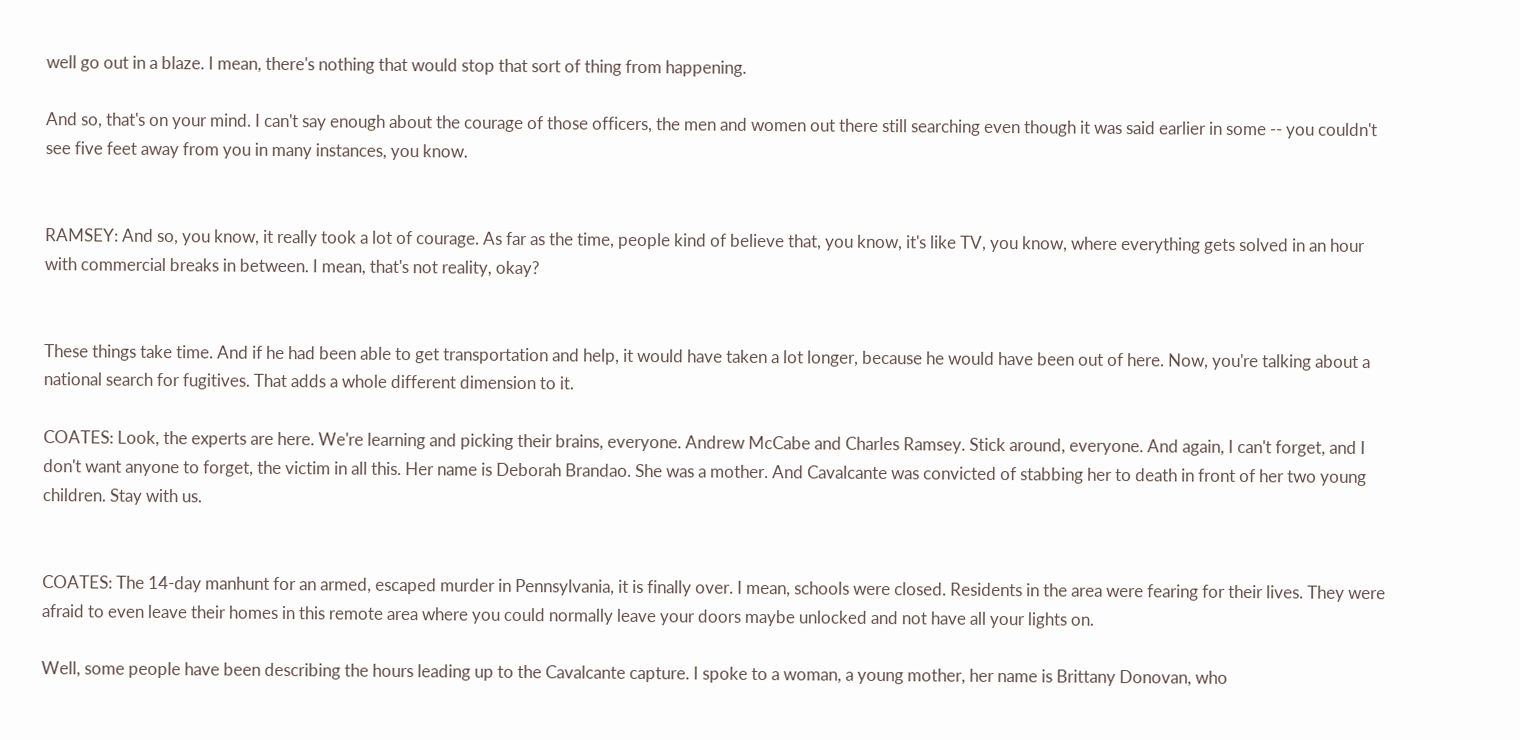well go out in a blaze. I mean, there's nothing that would stop that sort of thing from happening.

And so, that's on your mind. I can't say enough about the courage of those officers, the men and women out there still searching even though it was said earlier in some -- you couldn't see five feet away from you in many instances, you know.


RAMSEY: And so, you know, it really took a lot of courage. As far as the time, people kind of believe that, you know, it's like TV, you know, where everything gets solved in an hour with commercial breaks in between. I mean, that's not reality, okay?


These things take time. And if he had been able to get transportation and help, it would have taken a lot longer, because he would have been out of here. Now, you're talking about a national search for fugitives. That adds a whole different dimension to it.

COATES: Look, the experts are here. We're learning and picking their brains, everyone. Andrew McCabe and Charles Ramsey. Stick around, everyone. And again, I can't forget, and I don't want anyone to forget, the victim in all this. Her name is Deborah Brandao. She was a mother. And Cavalcante was convicted of stabbing her to death in front of her two young children. Stay with us.


COATES: The 14-day manhunt for an armed, escaped murder in Pennsylvania, it is finally over. I mean, schools were closed. Residents in the area were fearing for their lives. They were afraid to even leave their homes in this remote area where you could normally leave your doors maybe unlocked and not have all your lights on.

Well, some people have been describing the hours leading up to the Cavalcante capture. I spoke to a woman, a young mother, her name is Brittany Donovan, who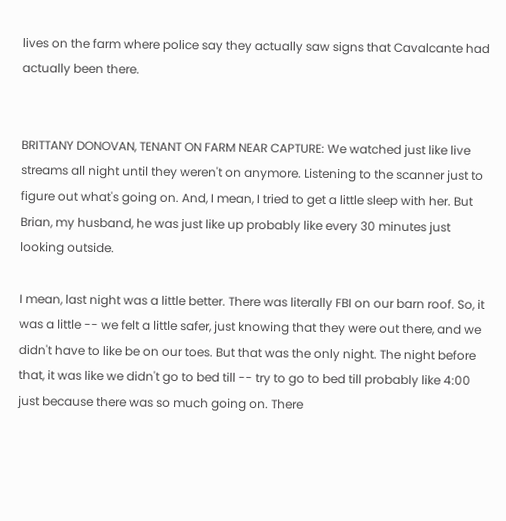lives on the farm where police say they actually saw signs that Cavalcante had actually been there.


BRITTANY DONOVAN, TENANT ON FARM NEAR CAPTURE: We watched just like live streams all night until they weren't on anymore. Listening to the scanner just to figure out what's going on. And, I mean, I tried to get a little sleep with her. But Brian, my husband, he was just like up probably like every 30 minutes just looking outside.

I mean, last night was a little better. There was literally FBI on our barn roof. So, it was a little -- we felt a little safer, just knowing that they were out there, and we didn't have to like be on our toes. But that was the only night. The night before that, it was like we didn't go to bed till -- try to go to bed till probably like 4:00 just because there was so much going on. There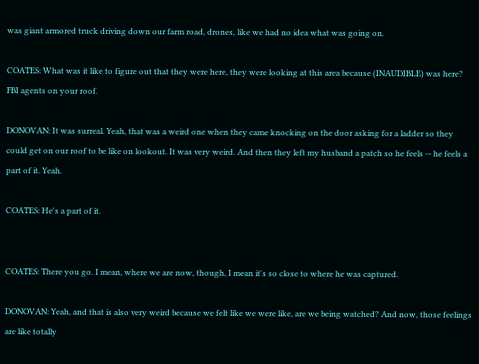was giant armored truck driving down our farm road, drones, like we had no idea what was going on.

COATES: What was it like to figure out that they were here, they were looking at this area because (INAUDIBLE) was here? FBI agents on your roof.

DONOVAN: It was surreal. Yeah, that was a weird one when they came knocking on the door asking for a ladder so they could get on our roof to be like on lookout. It was very weird. And then they left my husband a patch so he feels -- he feels a part of it. Yeah.

COATES: He's a part of it.


COATES: There you go. I mean, where we are now, though, I mean it's so close to where he was captured.

DONOVAN: Yeah, and that is also very weird because we felt like we were like, are we being watched? And now, those feelings are like totally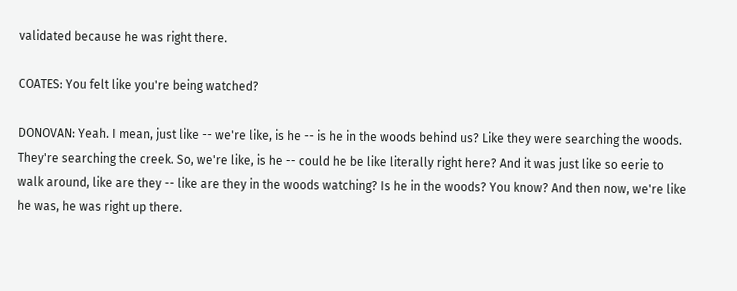validated because he was right there.

COATES: You felt like you're being watched?

DONOVAN: Yeah. I mean, just like -- we're like, is he -- is he in the woods behind us? Like they were searching the woods. They're searching the creek. So, we're like, is he -- could he be like literally right here? And it was just like so eerie to walk around, like are they -- like are they in the woods watching? Is he in the woods? You know? And then now, we're like he was, he was right up there.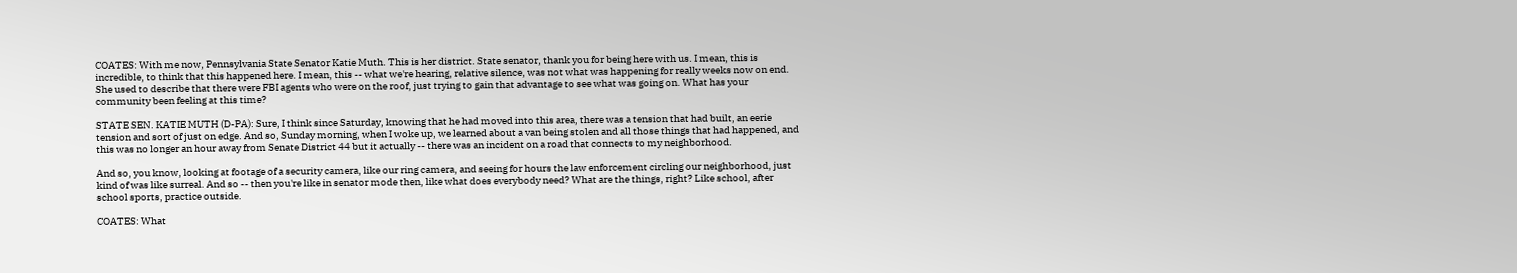COATES: With me now, Pennsylvania State Senator Katie Muth. This is her district. State senator, thank you for being here with us. I mean, this is incredible, to think that this happened here. I mean, this -- what we're hearing, relative silence, was not what was happening for really weeks now on end. She used to describe that there were FBI agents who were on the roof, just trying to gain that advantage to see what was going on. What has your community been feeling at this time?

STATE SEN. KATIE MUTH (D-PA): Sure, I think since Saturday, knowing that he had moved into this area, there was a tension that had built, an eerie tension and sort of just on edge. And so, Sunday morning, when I woke up, we learned about a van being stolen and all those things that had happened, and this was no longer an hour away from Senate District 44 but it actually -- there was an incident on a road that connects to my neighborhood.

And so, you know, looking at footage of a security camera, like our ring camera, and seeing for hours the law enforcement circling our neighborhood, just kind of was like surreal. And so -- then you're like in senator mode then, like what does everybody need? What are the things, right? Like school, after school sports, practice outside.

COATES: What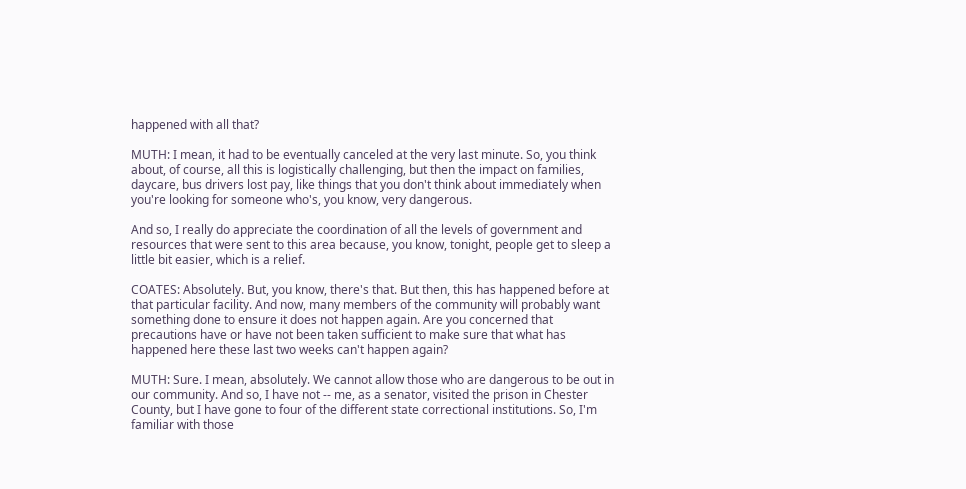happened with all that?

MUTH: I mean, it had to be eventually canceled at the very last minute. So, you think about, of course, all this is logistically challenging, but then the impact on families, daycare, bus drivers lost pay, like things that you don't think about immediately when you're looking for someone who's, you know, very dangerous.

And so, I really do appreciate the coordination of all the levels of government and resources that were sent to this area because, you know, tonight, people get to sleep a little bit easier, which is a relief.

COATES: Absolutely. But, you know, there's that. But then, this has happened before at that particular facility. And now, many members of the community will probably want something done to ensure it does not happen again. Are you concerned that precautions have or have not been taken sufficient to make sure that what has happened here these last two weeks can't happen again?

MUTH: Sure. I mean, absolutely. We cannot allow those who are dangerous to be out in our community. And so, I have not -- me, as a senator, visited the prison in Chester County, but I have gone to four of the different state correctional institutions. So, I'm familiar with those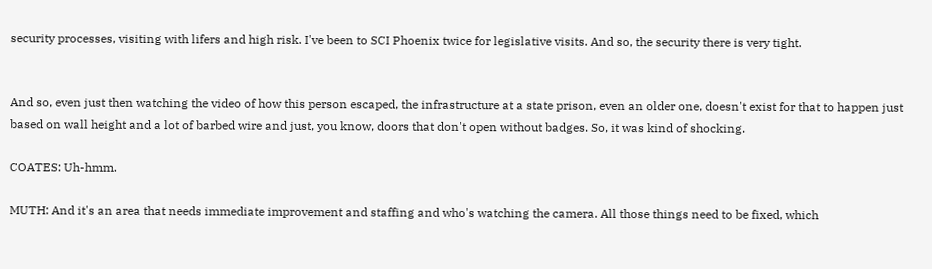security processes, visiting with lifers and high risk. I've been to SCI Phoenix twice for legislative visits. And so, the security there is very tight.


And so, even just then watching the video of how this person escaped, the infrastructure at a state prison, even an older one, doesn't exist for that to happen just based on wall height and a lot of barbed wire and just, you know, doors that don't open without badges. So, it was kind of shocking.

COATES: Uh-hmm.

MUTH: And it's an area that needs immediate improvement and staffing and who's watching the camera. All those things need to be fixed, which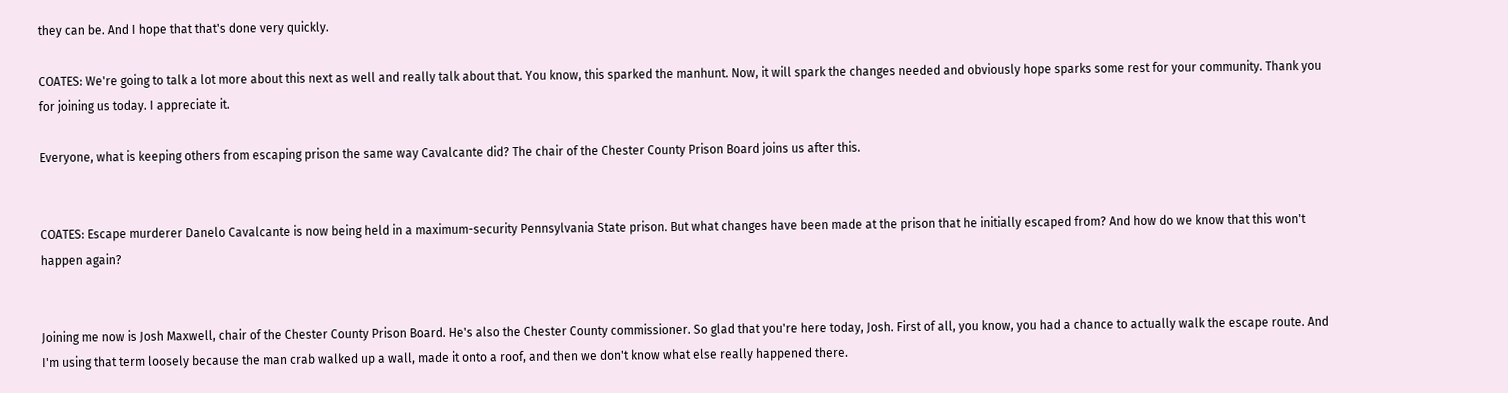they can be. And I hope that that's done very quickly.

COATES: We're going to talk a lot more about this next as well and really talk about that. You know, this sparked the manhunt. Now, it will spark the changes needed and obviously hope sparks some rest for your community. Thank you for joining us today. I appreciate it.

Everyone, what is keeping others from escaping prison the same way Cavalcante did? The chair of the Chester County Prison Board joins us after this.


COATES: Escape murderer Danelo Cavalcante is now being held in a maximum-security Pennsylvania State prison. But what changes have been made at the prison that he initially escaped from? And how do we know that this won't happen again?


Joining me now is Josh Maxwell, chair of the Chester County Prison Board. He's also the Chester County commissioner. So glad that you're here today, Josh. First of all, you know, you had a chance to actually walk the escape route. And I'm using that term loosely because the man crab walked up a wall, made it onto a roof, and then we don't know what else really happened there.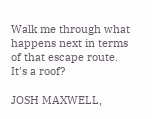Walk me through what happens next in terms of that escape route. It's a roof?

JOSH MAXWELL,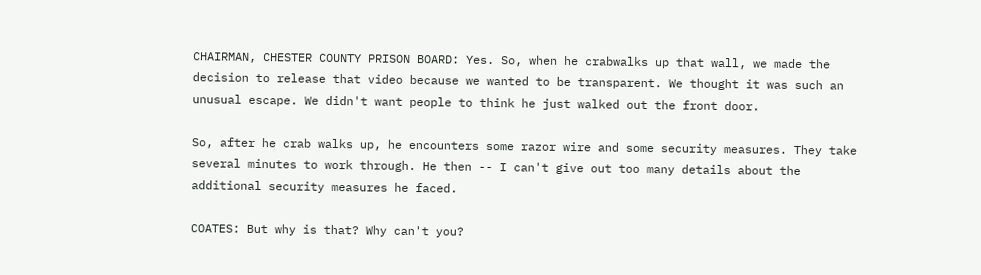CHAIRMAN, CHESTER COUNTY PRISON BOARD: Yes. So, when he crabwalks up that wall, we made the decision to release that video because we wanted to be transparent. We thought it was such an unusual escape. We didn't want people to think he just walked out the front door.

So, after he crab walks up, he encounters some razor wire and some security measures. They take several minutes to work through. He then -- I can't give out too many details about the additional security measures he faced.

COATES: But why is that? Why can't you?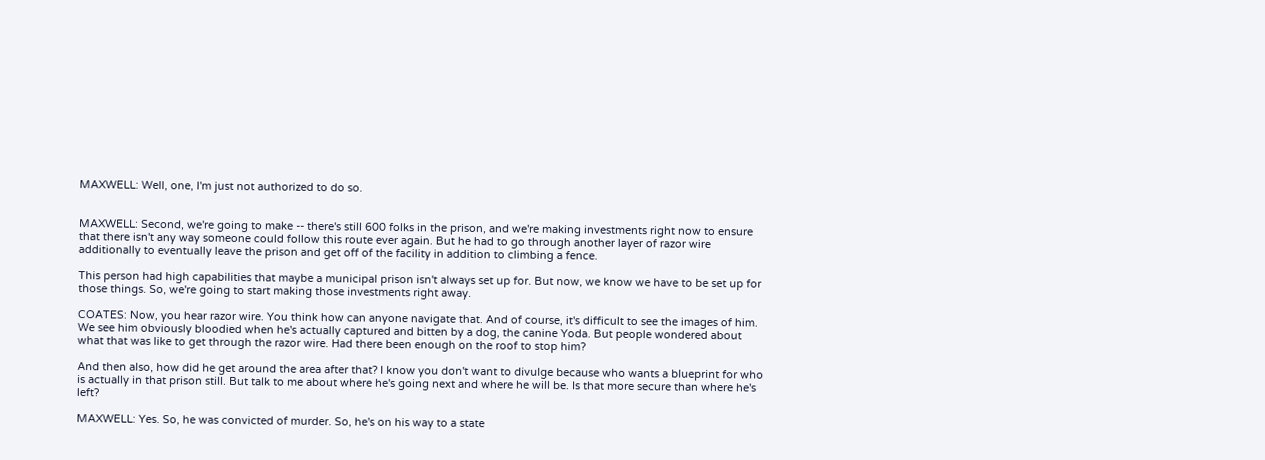MAXWELL: Well, one, I'm just not authorized to do so.


MAXWELL: Second, we're going to make -- there's still 600 folks in the prison, and we're making investments right now to ensure that there isn't any way someone could follow this route ever again. But he had to go through another layer of razor wire additionally to eventually leave the prison and get off of the facility in addition to climbing a fence.

This person had high capabilities that maybe a municipal prison isn't always set up for. But now, we know we have to be set up for those things. So, we're going to start making those investments right away.

COATES: Now, you hear razor wire. You think how can anyone navigate that. And of course, it's difficult to see the images of him. We see him obviously bloodied when he's actually captured and bitten by a dog, the canine Yoda. But people wondered about what that was like to get through the razor wire. Had there been enough on the roof to stop him?

And then also, how did he get around the area after that? I know you don't want to divulge because who wants a blueprint for who is actually in that prison still. But talk to me about where he's going next and where he will be. Is that more secure than where he's left?

MAXWELL: Yes. So, he was convicted of murder. So, he's on his way to a state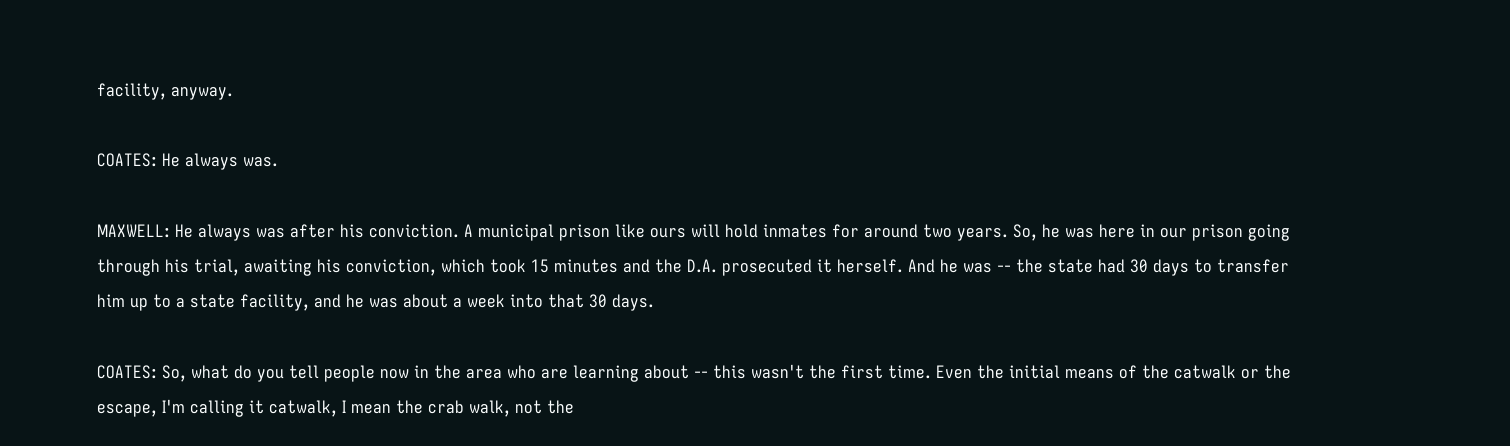facility, anyway.

COATES: He always was.

MAXWELL: He always was after his conviction. A municipal prison like ours will hold inmates for around two years. So, he was here in our prison going through his trial, awaiting his conviction, which took 15 minutes and the D.A. prosecuted it herself. And he was -- the state had 30 days to transfer him up to a state facility, and he was about a week into that 30 days.

COATES: So, what do you tell people now in the area who are learning about -- this wasn't the first time. Even the initial means of the catwalk or the escape, I'm calling it catwalk, I mean the crab walk, not the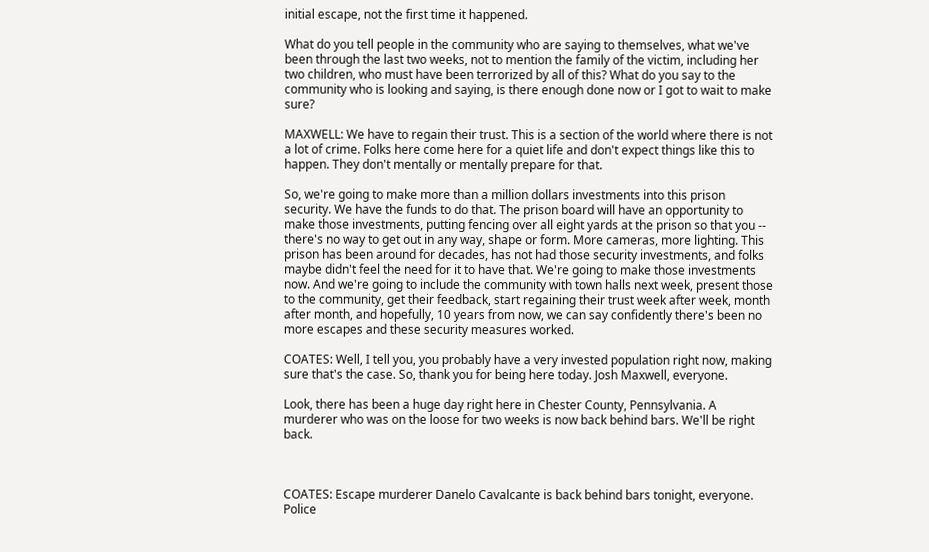initial escape, not the first time it happened.

What do you tell people in the community who are saying to themselves, what we've been through the last two weeks, not to mention the family of the victim, including her two children, who must have been terrorized by all of this? What do you say to the community who is looking and saying, is there enough done now or I got to wait to make sure?

MAXWELL: We have to regain their trust. This is a section of the world where there is not a lot of crime. Folks here come here for a quiet life and don't expect things like this to happen. They don't mentally or mentally prepare for that.

So, we're going to make more than a million dollars investments into this prison security. We have the funds to do that. The prison board will have an opportunity to make those investments, putting fencing over all eight yards at the prison so that you -- there's no way to get out in any way, shape or form. More cameras, more lighting. This prison has been around for decades, has not had those security investments, and folks maybe didn't feel the need for it to have that. We're going to make those investments now. And we're going to include the community with town halls next week, present those to the community, get their feedback, start regaining their trust week after week, month after month, and hopefully, 10 years from now, we can say confidently there's been no more escapes and these security measures worked.

COATES: Well, I tell you, you probably have a very invested population right now, making sure that's the case. So, thank you for being here today. Josh Maxwell, everyone.

Look, there has been a huge day right here in Chester County, Pennsylvania. A murderer who was on the loose for two weeks is now back behind bars. We'll be right back.



COATES: Escape murderer Danelo Cavalcante is back behind bars tonight, everyone. Police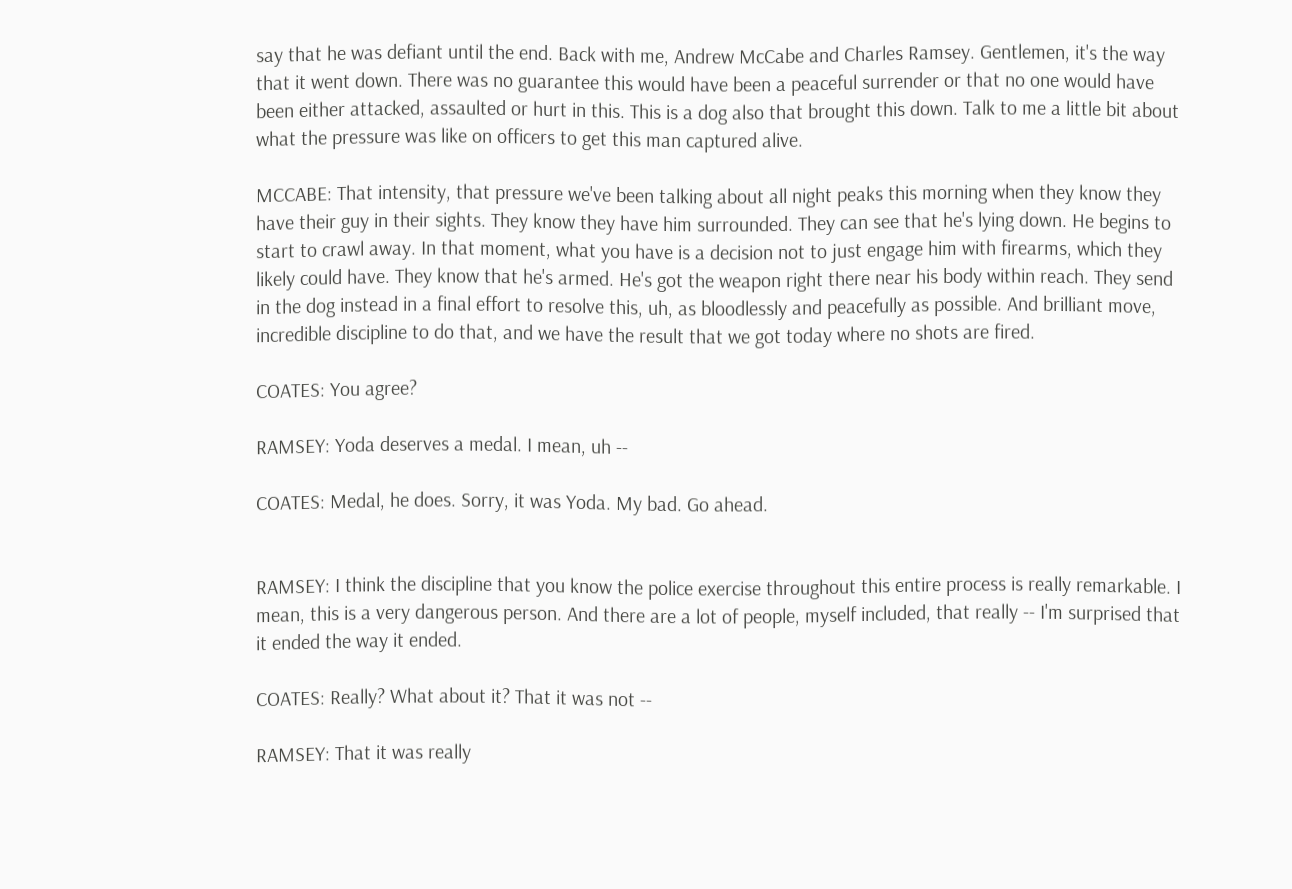say that he was defiant until the end. Back with me, Andrew McCabe and Charles Ramsey. Gentlemen, it's the way that it went down. There was no guarantee this would have been a peaceful surrender or that no one would have been either attacked, assaulted or hurt in this. This is a dog also that brought this down. Talk to me a little bit about what the pressure was like on officers to get this man captured alive.

MCCABE: That intensity, that pressure we've been talking about all night peaks this morning when they know they have their guy in their sights. They know they have him surrounded. They can see that he's lying down. He begins to start to crawl away. In that moment, what you have is a decision not to just engage him with firearms, which they likely could have. They know that he's armed. He's got the weapon right there near his body within reach. They send in the dog instead in a final effort to resolve this, uh, as bloodlessly and peacefully as possible. And brilliant move, incredible discipline to do that, and we have the result that we got today where no shots are fired.

COATES: You agree?

RAMSEY: Yoda deserves a medal. I mean, uh --

COATES: Medal, he does. Sorry, it was Yoda. My bad. Go ahead.


RAMSEY: I think the discipline that you know the police exercise throughout this entire process is really remarkable. I mean, this is a very dangerous person. And there are a lot of people, myself included, that really -- I'm surprised that it ended the way it ended.

COATES: Really? What about it? That it was not --

RAMSEY: That it was really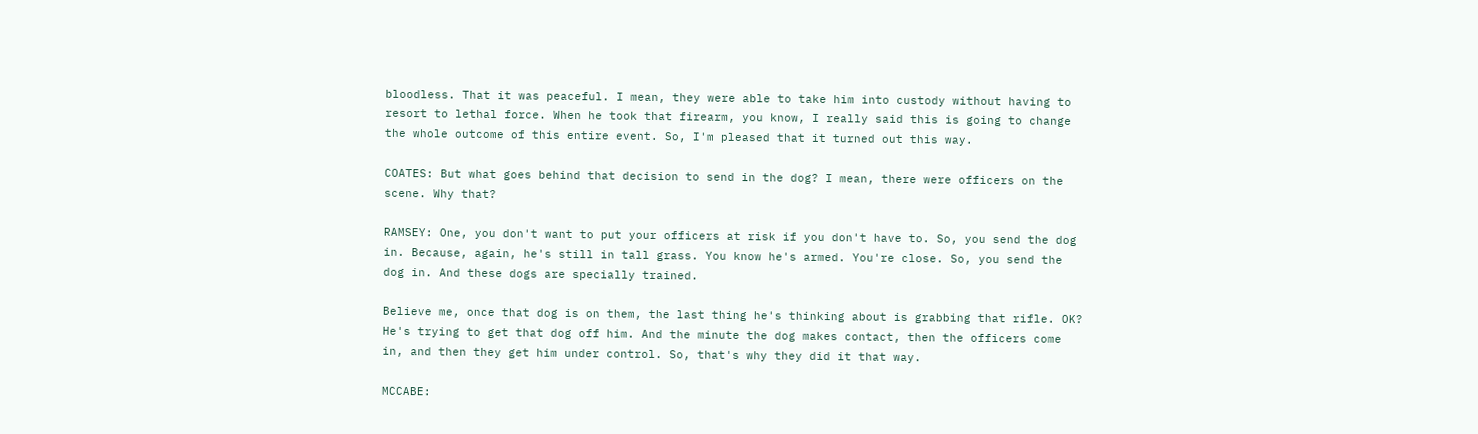bloodless. That it was peaceful. I mean, they were able to take him into custody without having to resort to lethal force. When he took that firearm, you know, I really said this is going to change the whole outcome of this entire event. So, I'm pleased that it turned out this way.

COATES: But what goes behind that decision to send in the dog? I mean, there were officers on the scene. Why that?

RAMSEY: One, you don't want to put your officers at risk if you don't have to. So, you send the dog in. Because, again, he's still in tall grass. You know he's armed. You're close. So, you send the dog in. And these dogs are specially trained.

Believe me, once that dog is on them, the last thing he's thinking about is grabbing that rifle. OK? He's trying to get that dog off him. And the minute the dog makes contact, then the officers come in, and then they get him under control. So, that's why they did it that way.

MCCABE: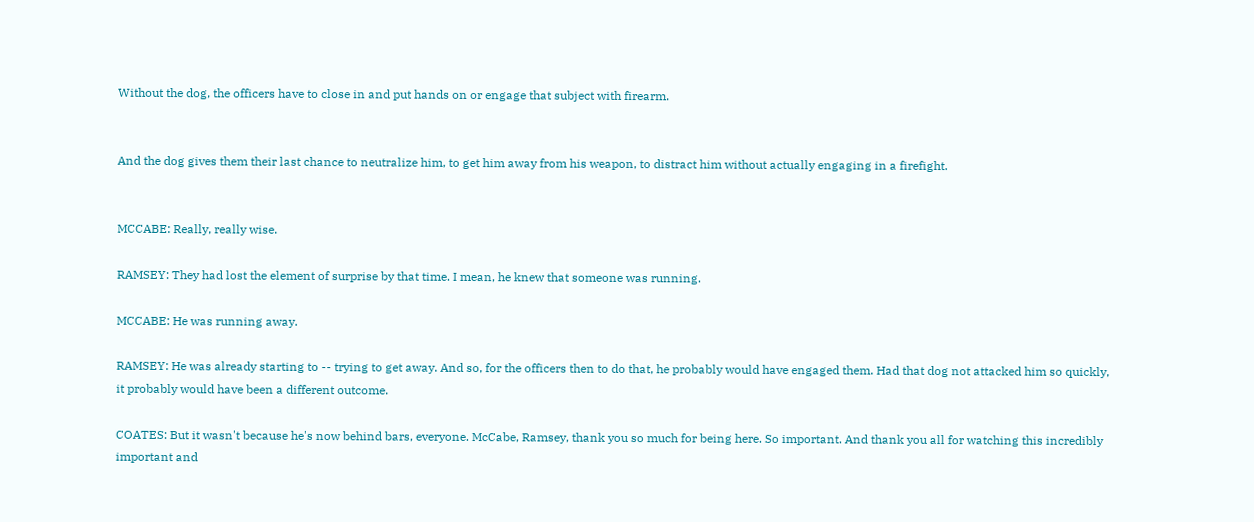Without the dog, the officers have to close in and put hands on or engage that subject with firearm.


And the dog gives them their last chance to neutralize him, to get him away from his weapon, to distract him without actually engaging in a firefight.


MCCABE: Really, really wise.

RAMSEY: They had lost the element of surprise by that time. I mean, he knew that someone was running.

MCCABE: He was running away.

RAMSEY: He was already starting to -- trying to get away. And so, for the officers then to do that, he probably would have engaged them. Had that dog not attacked him so quickly, it probably would have been a different outcome.

COATES: But it wasn't because he's now behind bars, everyone. McCabe, Ramsey, thank you so much for being here. So important. And thank you all for watching this incredibly important and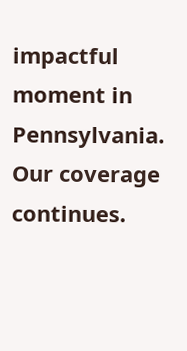impactful moment in Pennsylvania. Our coverage continues.